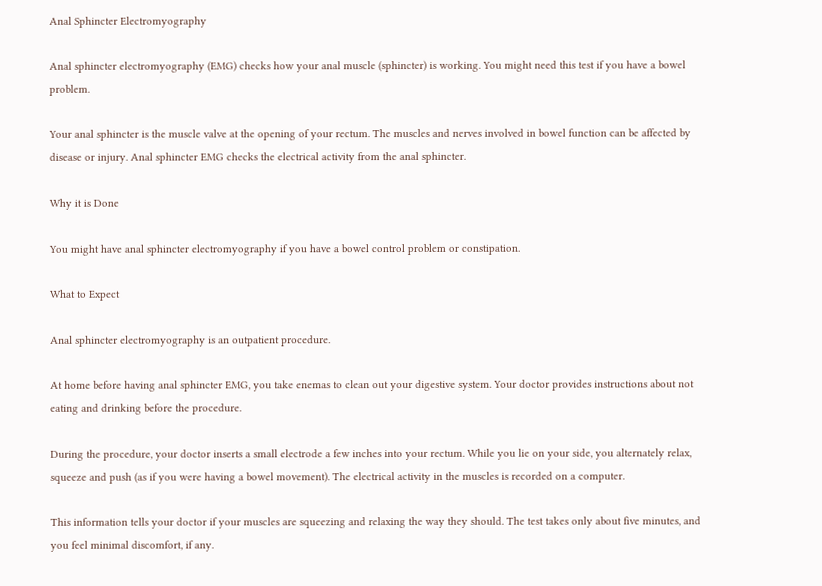Anal Sphincter Electromyography

Anal sphincter electromyography (EMG) checks how your anal muscle (sphincter) is working. You might need this test if you have a bowel problem.

Your anal sphincter is the muscle valve at the opening of your rectum. The muscles and nerves involved in bowel function can be affected by disease or injury. Anal sphincter EMG checks the electrical activity from the anal sphincter.

Why it is Done

You might have anal sphincter electromyography if you have a bowel control problem or constipation.

What to Expect

Anal sphincter electromyography is an outpatient procedure.

At home before having anal sphincter EMG, you take enemas to clean out your digestive system. Your doctor provides instructions about not eating and drinking before the procedure.

During the procedure, your doctor inserts a small electrode a few inches into your rectum. While you lie on your side, you alternately relax, squeeze and push (as if you were having a bowel movement). The electrical activity in the muscles is recorded on a computer.

This information tells your doctor if your muscles are squeezing and relaxing the way they should. The test takes only about five minutes, and you feel minimal discomfort, if any.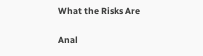What the Risks Are

Anal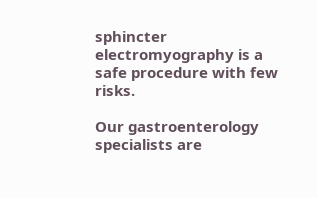sphincter electromyography is a safe procedure with few risks.

Our gastroenterology specialists are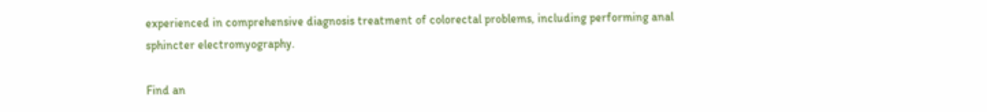experienced in comprehensive diagnosis treatment of colorectal problems, including performing anal sphincter electromyography.

Find an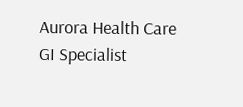Aurora Health Care GI Specialist